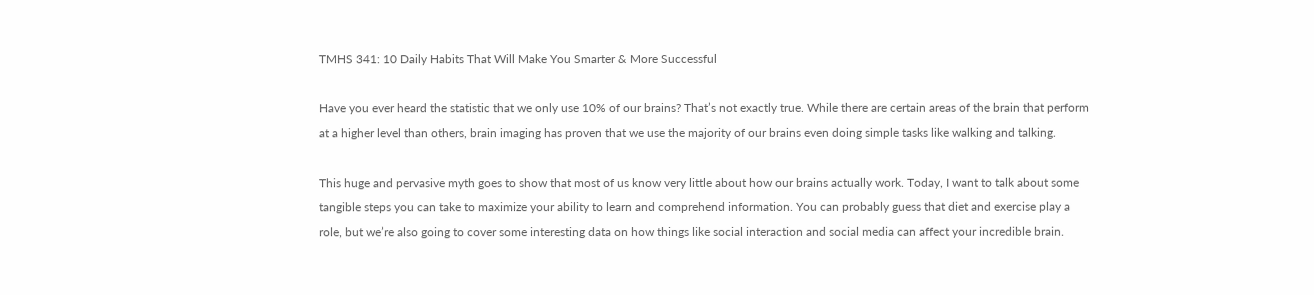TMHS 341: 10 Daily Habits That Will Make You Smarter & More Successful

Have you ever heard the statistic that we only use 10% of our brains? That’s not exactly true. While there are certain areas of the brain that perform at a higher level than others, brain imaging has proven that we use the majority of our brains even doing simple tasks like walking and talking.

This huge and pervasive myth goes to show that most of us know very little about how our brains actually work. Today, I want to talk about some tangible steps you can take to maximize your ability to learn and comprehend information. You can probably guess that diet and exercise play a role, but we’re also going to cover some interesting data on how things like social interaction and social media can affect your incredible brain.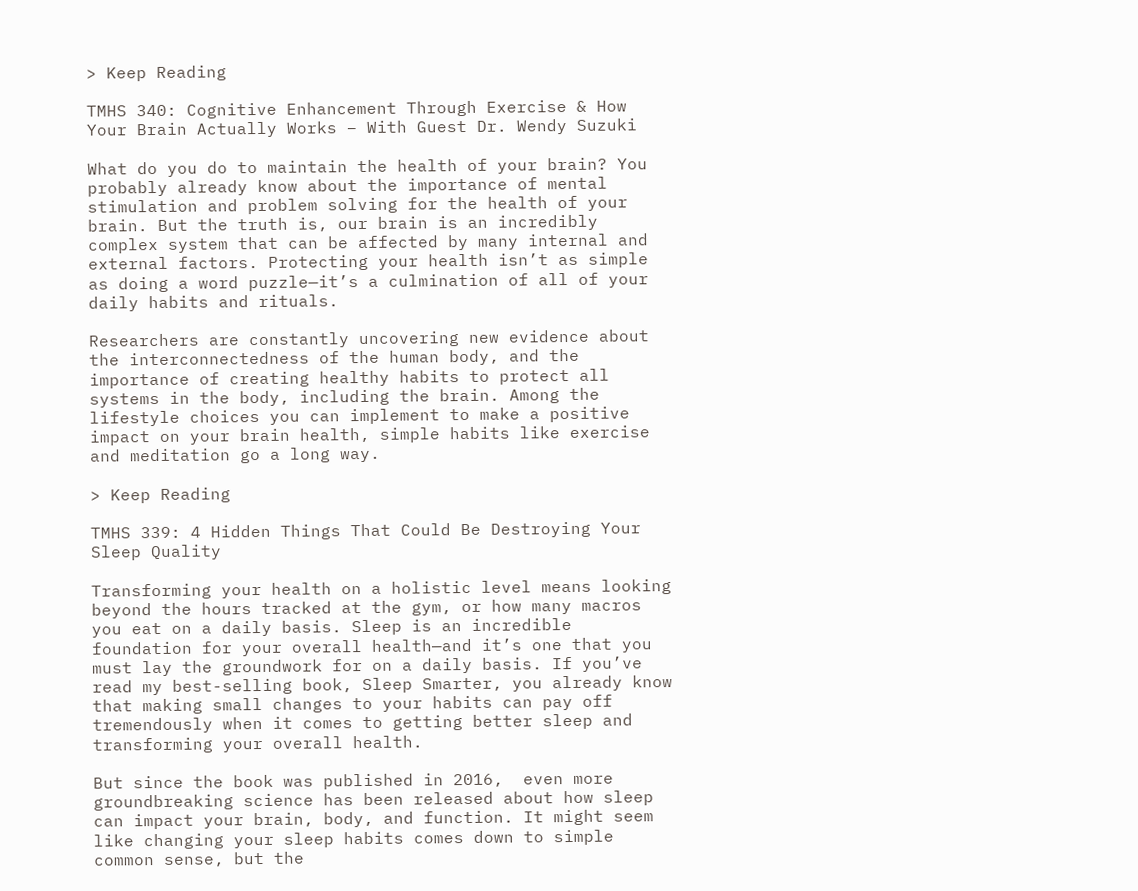> Keep Reading

TMHS 340: Cognitive Enhancement Through Exercise & How Your Brain Actually Works – With Guest Dr. Wendy Suzuki

What do you do to maintain the health of your brain? You probably already know about the importance of mental stimulation and problem solving for the health of your brain. But the truth is, our brain is an incredibly complex system that can be affected by many internal and external factors. Protecting your health isn’t as simple as doing a word puzzle—it’s a culmination of all of your daily habits and rituals.

Researchers are constantly uncovering new evidence about the interconnectedness of the human body, and the importance of creating healthy habits to protect all systems in the body, including the brain. Among the lifestyle choices you can implement to make a positive impact on your brain health, simple habits like exercise and meditation go a long way.

> Keep Reading

TMHS 339: 4 Hidden Things That Could Be Destroying Your Sleep Quality

Transforming your health on a holistic level means looking beyond the hours tracked at the gym, or how many macros you eat on a daily basis. Sleep is an incredible foundation for your overall health—and it’s one that you must lay the groundwork for on a daily basis. If you’ve read my best-selling book, Sleep Smarter, you already know that making small changes to your habits can pay off tremendously when it comes to getting better sleep and transforming your overall health.

But since the book was published in 2016,  even more groundbreaking science has been released about how sleep can impact your brain, body, and function. It might seem like changing your sleep habits comes down to simple common sense, but the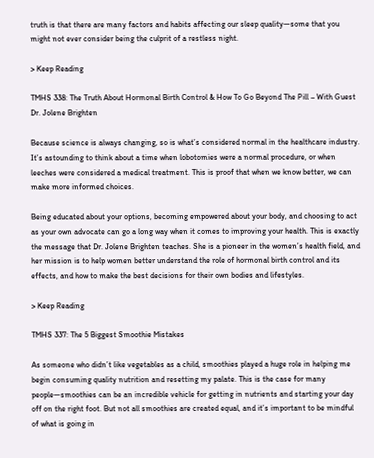truth is that there are many factors and habits affecting our sleep quality—some that you might not ever consider being the culprit of a restless night.

> Keep Reading

TMHS 338: The Truth About Hormonal Birth Control & How To Go Beyond The Pill – With Guest Dr. Jolene Brighten

Because science is always changing, so is what’s considered normal in the healthcare industry. It’s astounding to think about a time when lobotomies were a normal procedure, or when leeches were considered a medical treatment. This is proof that when we know better, we can make more informed choices.

Being educated about your options, becoming empowered about your body, and choosing to act as your own advocate can go a long way when it comes to improving your health. This is exactly the message that Dr. Jolene Brighten teaches. She is a pioneer in the women’s health field, and her mission is to help women better understand the role of hormonal birth control and its effects, and how to make the best decisions for their own bodies and lifestyles.

> Keep Reading

TMHS 337: The 5 Biggest Smoothie Mistakes

As someone who didn’t like vegetables as a child, smoothies played a huge role in helping me begin consuming quality nutrition and resetting my palate. This is the case for many people—smoothies can be an incredible vehicle for getting in nutrients and starting your day off on the right foot. But not all smoothies are created equal, and it’s important to be mindful of what is going in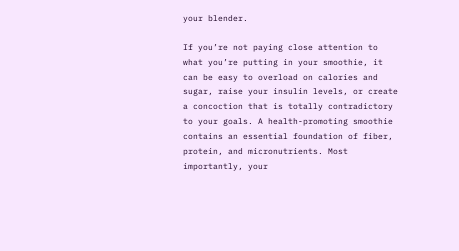your blender.

If you’re not paying close attention to what you’re putting in your smoothie, it can be easy to overload on calories and sugar, raise your insulin levels, or create a concoction that is totally contradictory to your goals. A health-promoting smoothie contains an essential foundation of fiber, protein, and micronutrients. Most importantly, your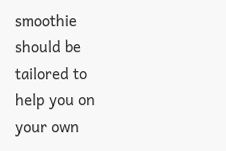smoothie should be tailored to help you on your own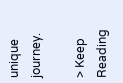unique journey.

> Keep Reading